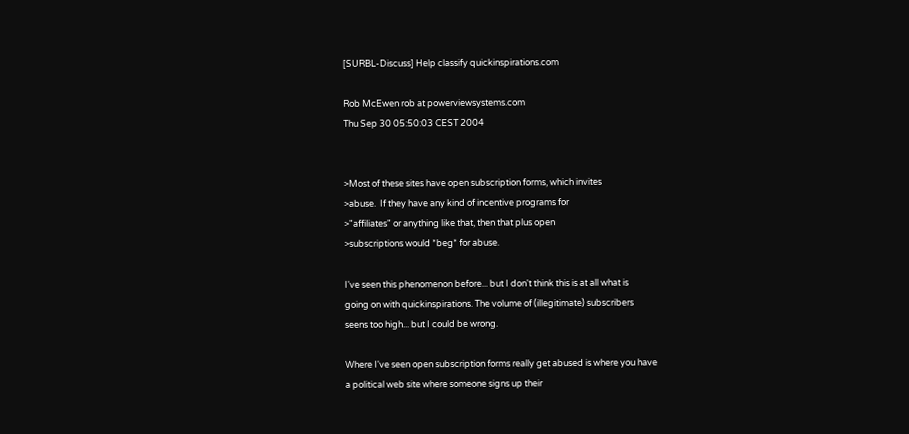[SURBL-Discuss] Help classify quickinspirations.com

Rob McEwen rob at powerviewsystems.com
Thu Sep 30 05:50:03 CEST 2004


>Most of these sites have open subscription forms, which invites
>abuse.  If they have any kind of incentive programs for
>"affiliates" or anything like that, then that plus open
>subscriptions would *beg* for abuse.

I've seen this phenomenon before... but I don't think this is at all what is
going on with quickinspirations. The volume of (illegitimate) subscribers
seens too high... but I could be wrong.

Where I've seen open subscription forms really get abused is where you have
a political web site where someone signs up their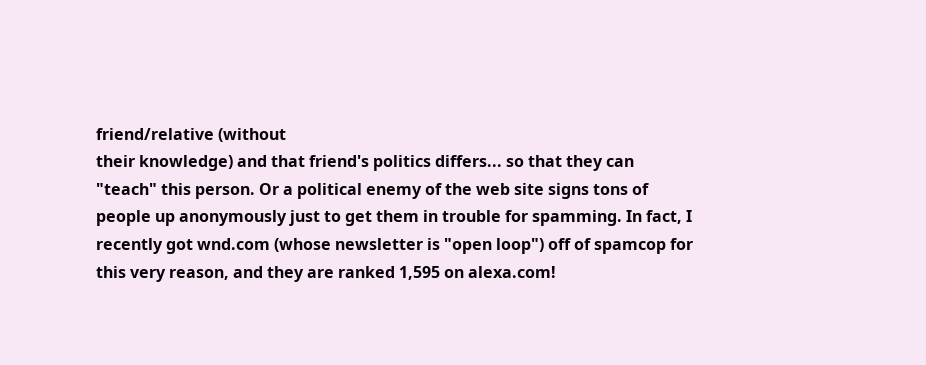friend/relative (without
their knowledge) and that friend's politics differs... so that they can
"teach" this person. Or a political enemy of the web site signs tons of
people up anonymously just to get them in trouble for spamming. In fact, I
recently got wnd.com (whose newsletter is "open loop") off of spamcop for
this very reason, and they are ranked 1,595 on alexa.com!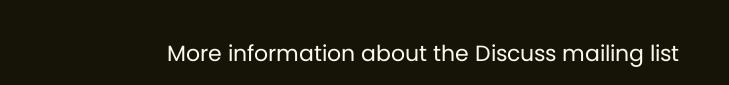More information about the Discuss mailing list